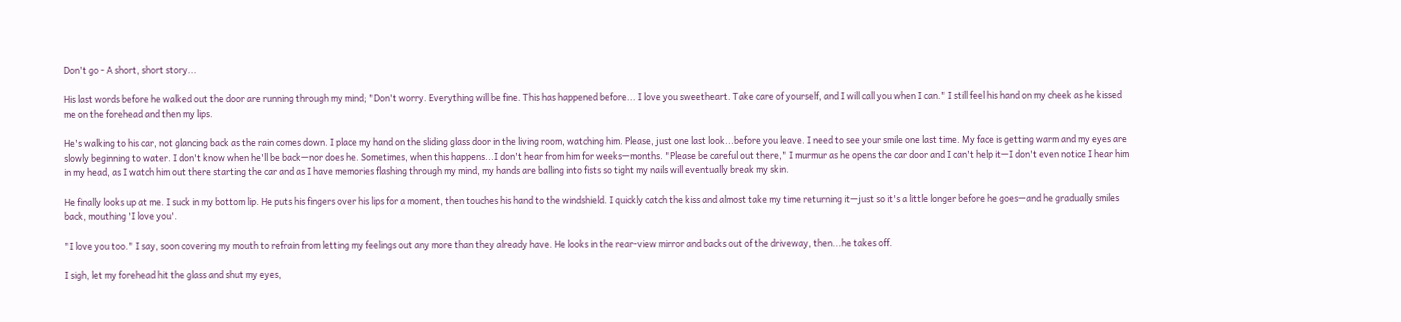Don't go - A short, short story...

His last words before he walked out the door are running through my mind; "Don't worry. Everything will be fine. This has happened before... I love you sweetheart. Take care of yourself, and I will call you when I can." I still feel his hand on my cheek as he kissed me on the forehead and then my lips.

He's walking to his car, not glancing back as the rain comes down. I place my hand on the sliding glass door in the living room, watching him. Please, just one last look...before you leave. I need to see your smile one last time. My face is getting warm and my eyes are slowly beginning to water. I don't know when he'll be back—nor does he. Sometimes, when this happens...I don't hear from him for weeks—months. "Please be careful out there," I murmur as he opens the car door and I can't help it—I don't even notice I hear him in my head, as I watch him out there starting the car and as I have memories flashing through my mind, my hands are balling into fists so tight my nails will eventually break my skin.

He finally looks up at me. I suck in my bottom lip. He puts his fingers over his lips for a moment, then touches his hand to the windshield. I quickly catch the kiss and almost take my time returning it—just so it's a little longer before he goes—and he gradually smiles back, mouthing 'I love you'.

"I love you too." I say, soon covering my mouth to refrain from letting my feelings out any more than they already have. He looks in the rear-view mirror and backs out of the driveway, then...he takes off.

I sigh, let my forehead hit the glass and shut my eyes,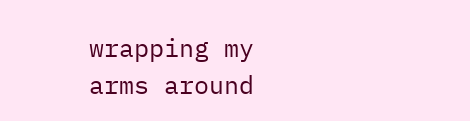wrapping my arms around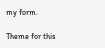my form.

Theme for this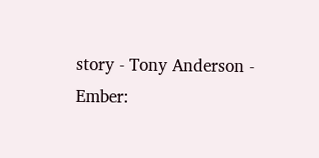story - Tony Anderson - Ember: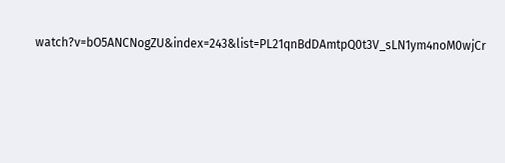watch?v=bO5ANCNogZU&index=243&list=PL21qnBdDAmtpQ0t3V_sLN1ym4noM0wjCr